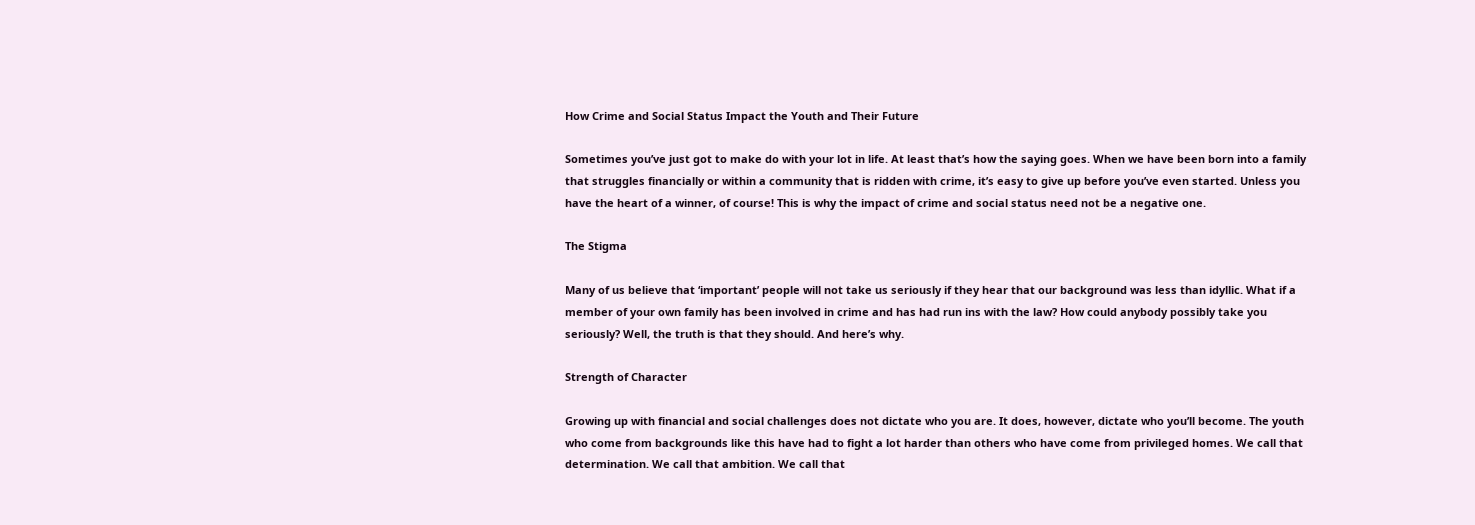How Crime and Social Status Impact the Youth and Their Future

Sometimes you’ve just got to make do with your lot in life. At least that’s how the saying goes. When we have been born into a family that struggles financially or within a community that is ridden with crime, it’s easy to give up before you’ve even started. Unless you have the heart of a winner, of course! This is why the impact of crime and social status need not be a negative one.

The Stigma

Many of us believe that ‘important’ people will not take us seriously if they hear that our background was less than idyllic. What if a member of your own family has been involved in crime and has had run ins with the law? How could anybody possibly take you seriously? Well, the truth is that they should. And here’s why.

Strength of Character

Growing up with financial and social challenges does not dictate who you are. It does, however, dictate who you’ll become. The youth who come from backgrounds like this have had to fight a lot harder than others who have come from privileged homes. We call that determination. We call that ambition. We call that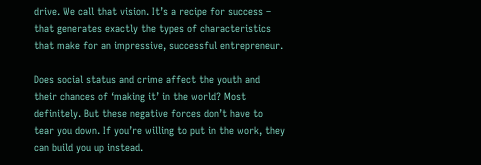drive. We call that vision. It’s a recipe for success – that generates exactly the types of characteristics that make for an impressive, successful entrepreneur.

Does social status and crime affect the youth and their chances of ‘making it’ in the world? Most definitely. But these negative forces don’t have to tear you down. If you’re willing to put in the work, they can build you up instead.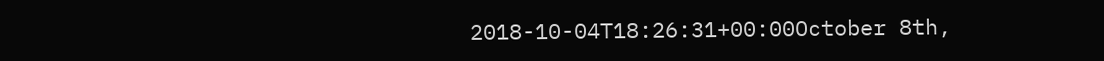2018-10-04T18:26:31+00:00October 8th,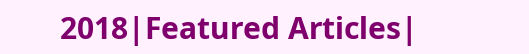2018|Featured Articles|